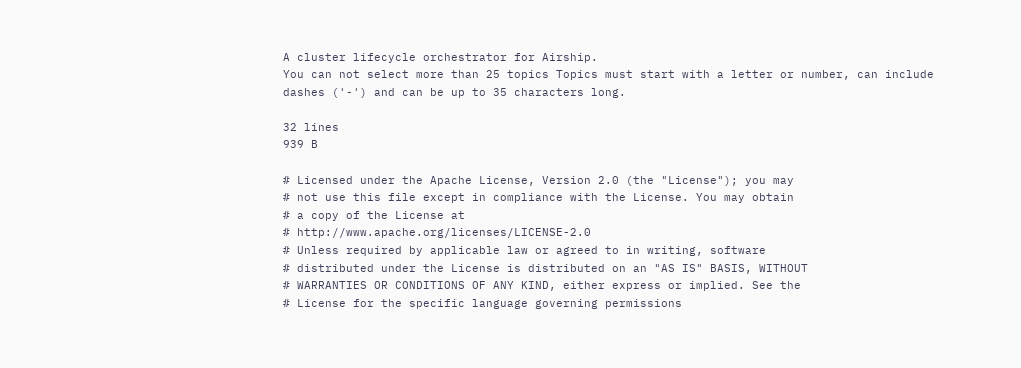A cluster lifecycle orchestrator for Airship.
You can not select more than 25 topics Topics must start with a letter or number, can include dashes ('-') and can be up to 35 characters long.

32 lines
939 B

# Licensed under the Apache License, Version 2.0 (the "License"); you may
# not use this file except in compliance with the License. You may obtain
# a copy of the License at
# http://www.apache.org/licenses/LICENSE-2.0
# Unless required by applicable law or agreed to in writing, software
# distributed under the License is distributed on an "AS IS" BASIS, WITHOUT
# WARRANTIES OR CONDITIONS OF ANY KIND, either express or implied. See the
# License for the specific language governing permissions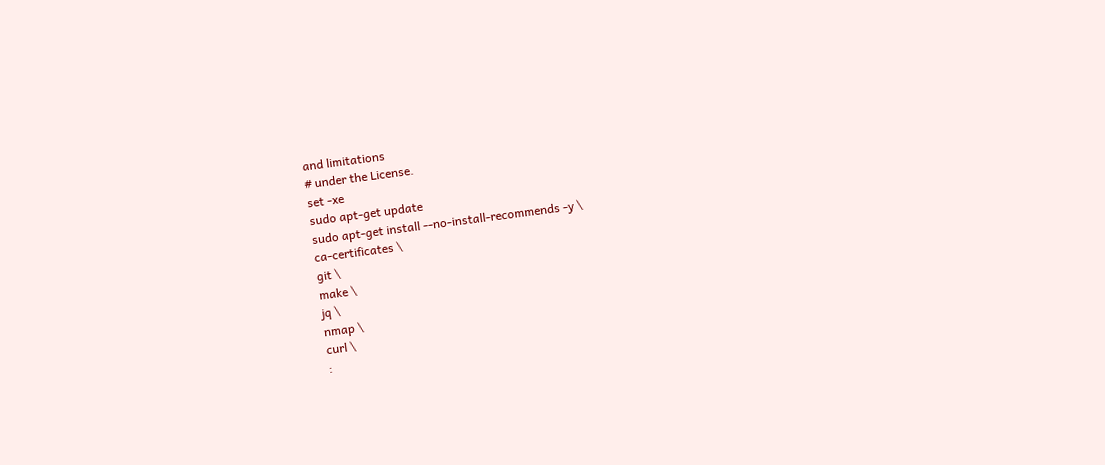and limitations
# under the License.
set -xe
sudo apt-get update
sudo apt-get install --no-install-recommends -y \
ca-certificates \
git \
make \
jq \
nmap \
curl \
: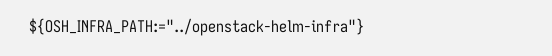${OSH_INFRA_PATH:="../openstack-helm-infra"}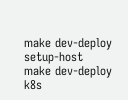make dev-deploy setup-host
make dev-deploy k8s